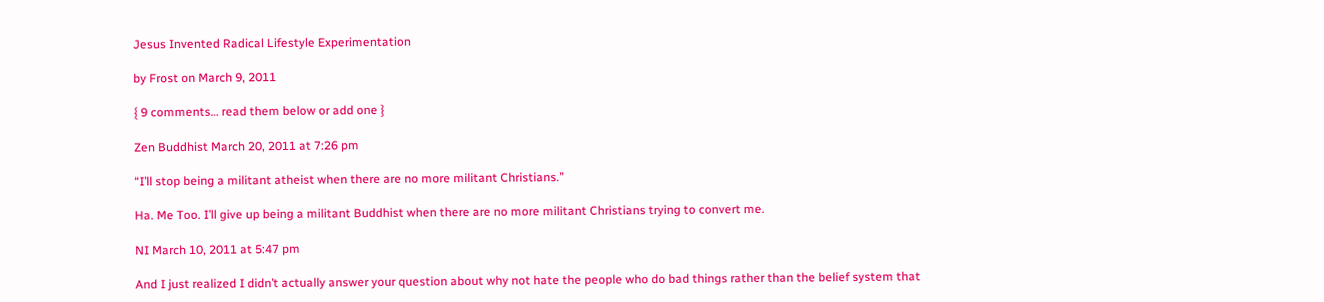Jesus Invented Radical Lifestyle Experimentation

by Frost on March 9, 2011

{ 9 comments… read them below or add one }

Zen Buddhist March 20, 2011 at 7:26 pm

“I’ll stop being a militant atheist when there are no more militant Christians.”

Ha. Me Too. I’ll give up being a militant Buddhist when there are no more militant Christians trying to convert me.

NI March 10, 2011 at 5:47 pm

And I just realized I didn’t actually answer your question about why not hate the people who do bad things rather than the belief system that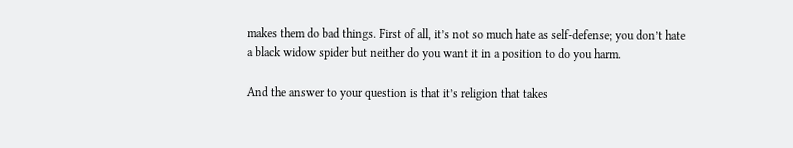makes them do bad things. First of all, it’s not so much hate as self-defense; you don’t hate a black widow spider but neither do you want it in a position to do you harm.

And the answer to your question is that it’s religion that takes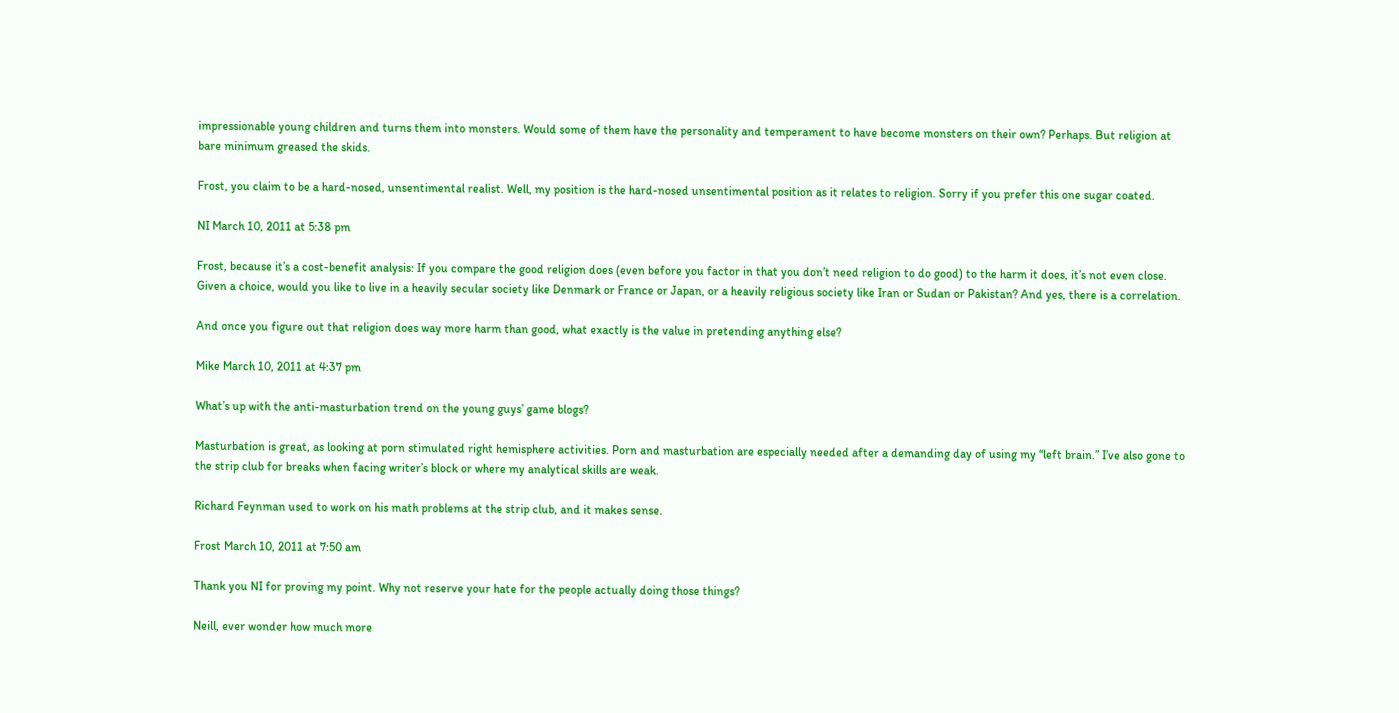impressionable young children and turns them into monsters. Would some of them have the personality and temperament to have become monsters on their own? Perhaps. But religion at bare minimum greased the skids.

Frost, you claim to be a hard-nosed, unsentimental realist. Well, my position is the hard-nosed unsentimental position as it relates to religion. Sorry if you prefer this one sugar coated.

NI March 10, 2011 at 5:38 pm

Frost, because it’s a cost-benefit analysis: If you compare the good religion does (even before you factor in that you don’t need religion to do good) to the harm it does, it’s not even close. Given a choice, would you like to live in a heavily secular society like Denmark or France or Japan, or a heavily religious society like Iran or Sudan or Pakistan? And yes, there is a correlation.

And once you figure out that religion does way more harm than good, what exactly is the value in pretending anything else?

Mike March 10, 2011 at 4:37 pm

What’s up with the anti-masturbation trend on the young guys’ game blogs?

Masturbation is great, as looking at porn stimulated right hemisphere activities. Porn and masturbation are especially needed after a demanding day of using my “left brain.” I’ve also gone to the strip club for breaks when facing writer’s block or where my analytical skills are weak.

Richard Feynman used to work on his math problems at the strip club, and it makes sense.

Frost March 10, 2011 at 7:50 am

Thank you NI for proving my point. Why not reserve your hate for the people actually doing those things?

Neill, ever wonder how much more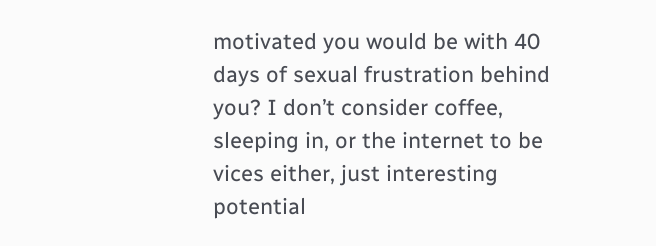motivated you would be with 40 days of sexual frustration behind you? I don’t consider coffee, sleeping in, or the internet to be vices either, just interesting potential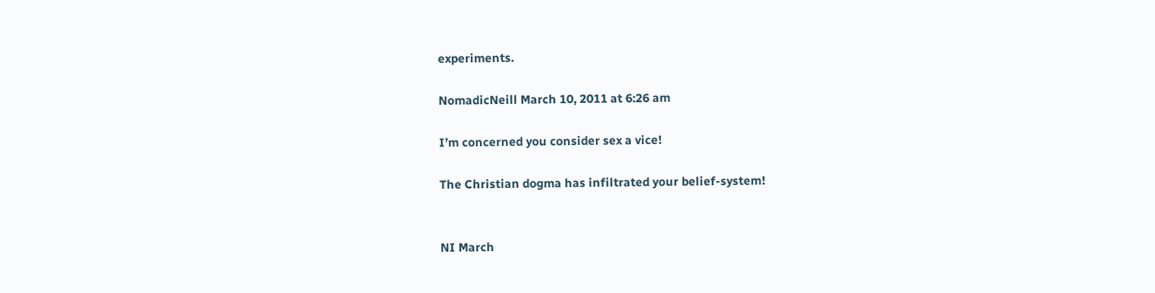experiments.

NomadicNeill March 10, 2011 at 6:26 am

I’m concerned you consider sex a vice!

The Christian dogma has infiltrated your belief-system!


NI March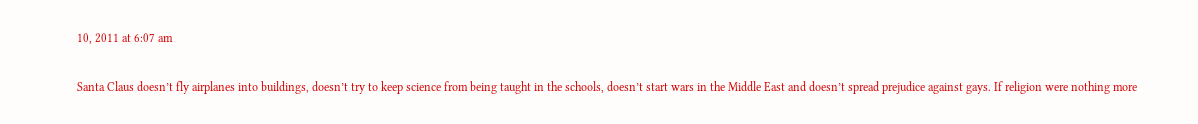10, 2011 at 6:07 am

Santa Claus doesn’t fly airplanes into buildings, doesn’t try to keep science from being taught in the schools, doesn’t start wars in the Middle East and doesn’t spread prejudice against gays. If religion were nothing more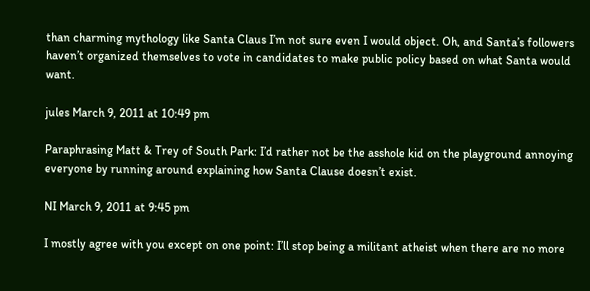than charming mythology like Santa Claus I’m not sure even I would object. Oh, and Santa’s followers haven’t organized themselves to vote in candidates to make public policy based on what Santa would want.

jules March 9, 2011 at 10:49 pm

Paraphrasing Matt & Trey of South Park: I’d rather not be the asshole kid on the playground annoying everyone by running around explaining how Santa Clause doesn’t exist.

NI March 9, 2011 at 9:45 pm

I mostly agree with you except on one point: I’ll stop being a militant atheist when there are no more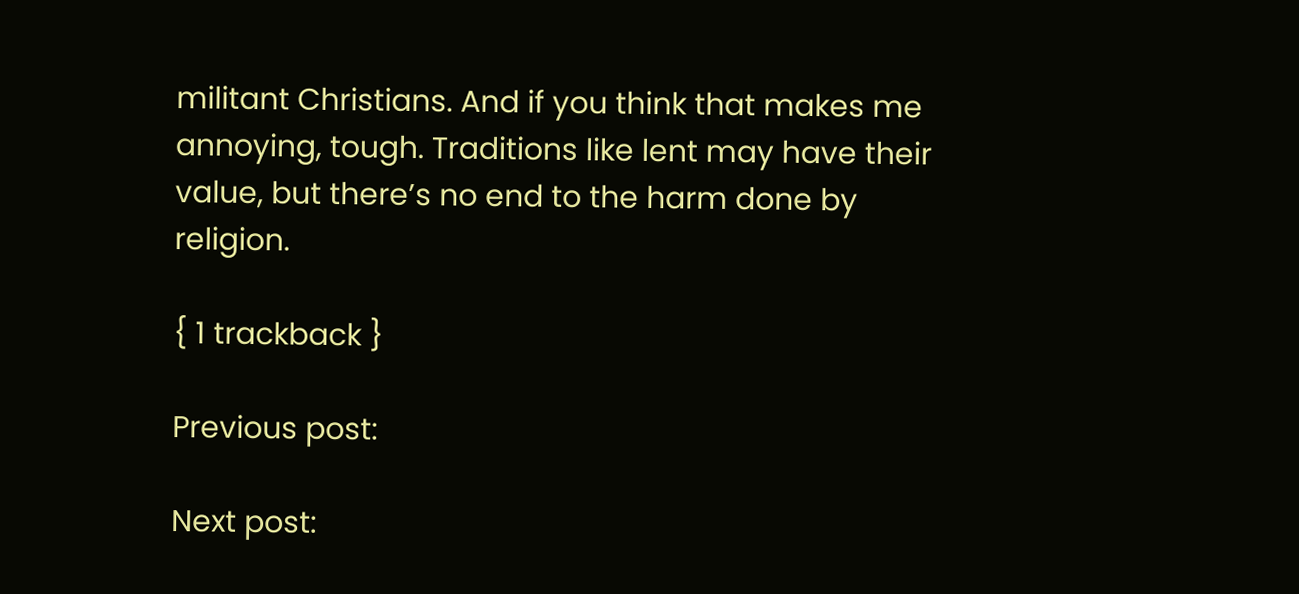militant Christians. And if you think that makes me annoying, tough. Traditions like lent may have their value, but there’s no end to the harm done by religion.

{ 1 trackback }

Previous post:

Next post: